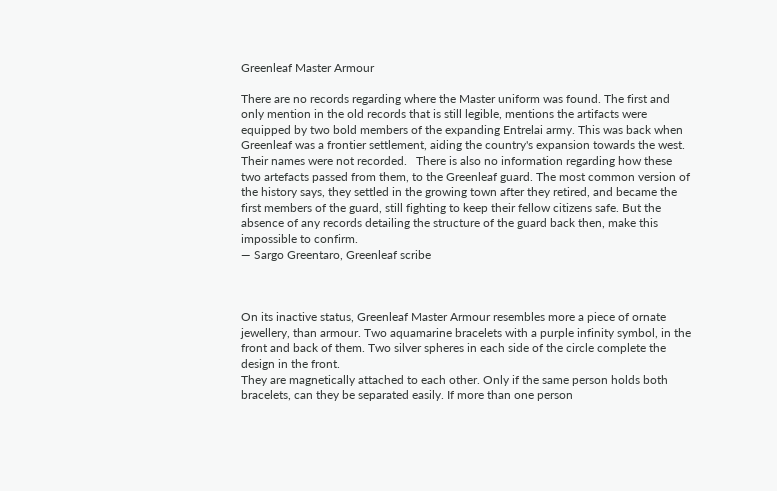Greenleaf Master Armour

There are no records regarding where the Master uniform was found. The first and only mention in the old records that is still legible, mentions the artifacts were equipped by two bold members of the expanding Entrelai army. This was back when Greenleaf was a frontier settlement, aiding the country's expansion towards the west. Their names were not recorded.   There is also no information regarding how these two artefacts passed from them, to the Greenleaf guard. The most common version of the history says, they settled in the growing town after they retired, and became the first members of the guard, still fighting to keep their fellow citizens safe. But the absence of any records detailing the structure of the guard back then, make this impossible to confirm.
— Sargo Greentaro, Greenleaf scribe



On its inactive status, Greenleaf Master Armour resembles more a piece of ornate jewellery, than armour. Two aquamarine bracelets with a purple infinity symbol, in the front and back of them. Two silver spheres in each side of the circle complete the design in the front.
They are magnetically attached to each other. Only if the same person holds both bracelets, can they be separated easily. If more than one person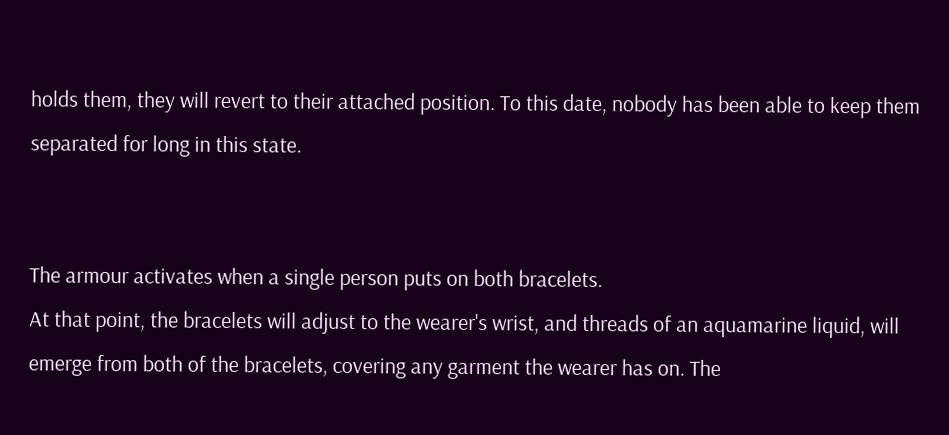holds them, they will revert to their attached position. To this date, nobody has been able to keep them separated for long in this state.


The armour activates when a single person puts on both bracelets.
At that point, the bracelets will adjust to the wearer's wrist, and threads of an aquamarine liquid, will emerge from both of the bracelets, covering any garment the wearer has on. The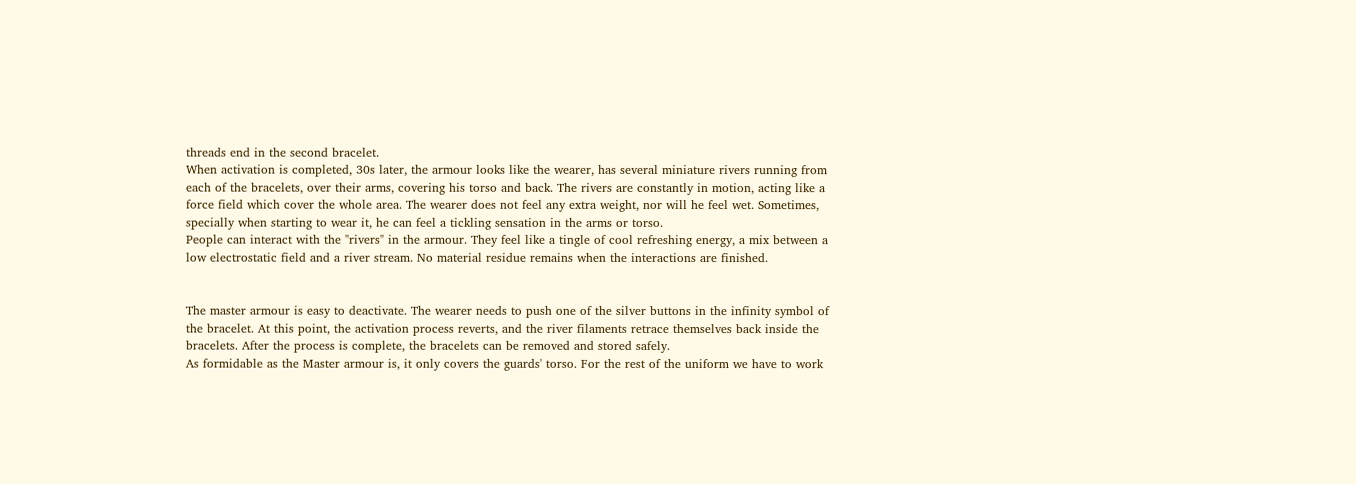threads end in the second bracelet.
When activation is completed, 30s later, the armour looks like the wearer, has several miniature rivers running from each of the bracelets, over their arms, covering his torso and back. The rivers are constantly in motion, acting like a force field which cover the whole area. The wearer does not feel any extra weight, nor will he feel wet. Sometimes, specially when starting to wear it, he can feel a tickling sensation in the arms or torso.
People can interact with the "rivers" in the armour. They feel like a tingle of cool refreshing energy, a mix between a low electrostatic field and a river stream. No material residue remains when the interactions are finished.


The master armour is easy to deactivate. The wearer needs to push one of the silver buttons in the infinity symbol of the bracelet. At this point, the activation process reverts, and the river filaments retrace themselves back inside the bracelets. After the process is complete, the bracelets can be removed and stored safely.
As formidable as the Master armour is, it only covers the guards' torso. For the rest of the uniform we have to work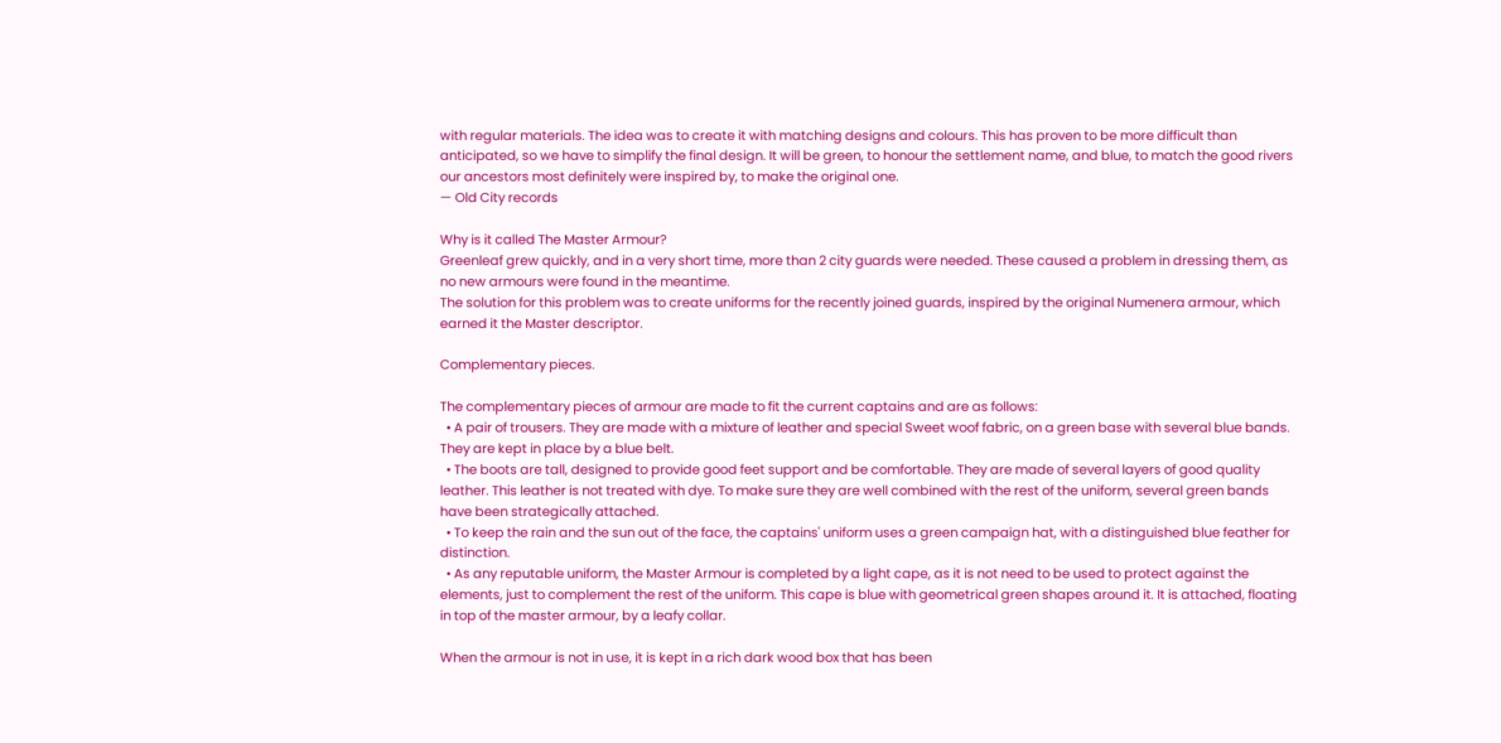with regular materials. The idea was to create it with matching designs and colours. This has proven to be more difficult than anticipated, so we have to simplify the final design. It will be green, to honour the settlement name, and blue, to match the good rivers our ancestors most definitely were inspired by, to make the original one.
— Old City records

Why is it called The Master Armour?
Greenleaf grew quickly, and in a very short time, more than 2 city guards were needed. These caused a problem in dressing them, as no new armours were found in the meantime.
The solution for this problem was to create uniforms for the recently joined guards, inspired by the original Numenera armour, which earned it the Master descriptor.

Complementary pieces.

The complementary pieces of armour are made to fit the current captains and are as follows:
  • A pair of trousers. They are made with a mixture of leather and special Sweet woof fabric, on a green base with several blue bands. They are kept in place by a blue belt.
  • The boots are tall, designed to provide good feet support and be comfortable. They are made of several layers of good quality leather. This leather is not treated with dye. To make sure they are well combined with the rest of the uniform, several green bands have been strategically attached.
  • To keep the rain and the sun out of the face, the captains' uniform uses a green campaign hat, with a distinguished blue feather for distinction.
  • As any reputable uniform, the Master Armour is completed by a light cape, as it is not need to be used to protect against the elements, just to complement the rest of the uniform. This cape is blue with geometrical green shapes around it. It is attached, floating in top of the master armour, by a leafy collar.

When the armour is not in use, it is kept in a rich dark wood box that has been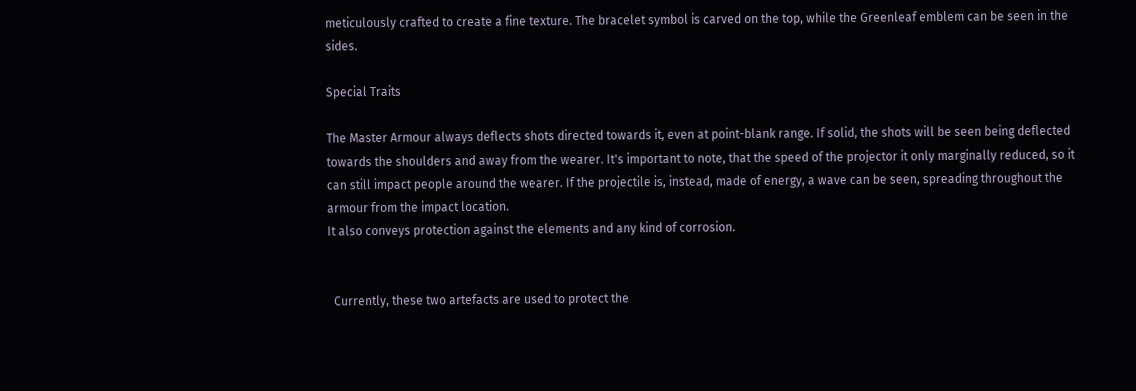meticulously crafted to create a fine texture. The bracelet symbol is carved on the top, while the Greenleaf emblem can be seen in the sides.

Special Traits

The Master Armour always deflects shots directed towards it, even at point-blank range. If solid, the shots will be seen being deflected towards the shoulders and away from the wearer. It's important to note, that the speed of the projector it only marginally reduced, so it can still impact people around the wearer. If the projectile is, instead, made of energy, a wave can be seen, spreading throughout the armour from the impact location.
It also conveys protection against the elements and any kind of corrosion.


  Currently, these two artefacts are used to protect the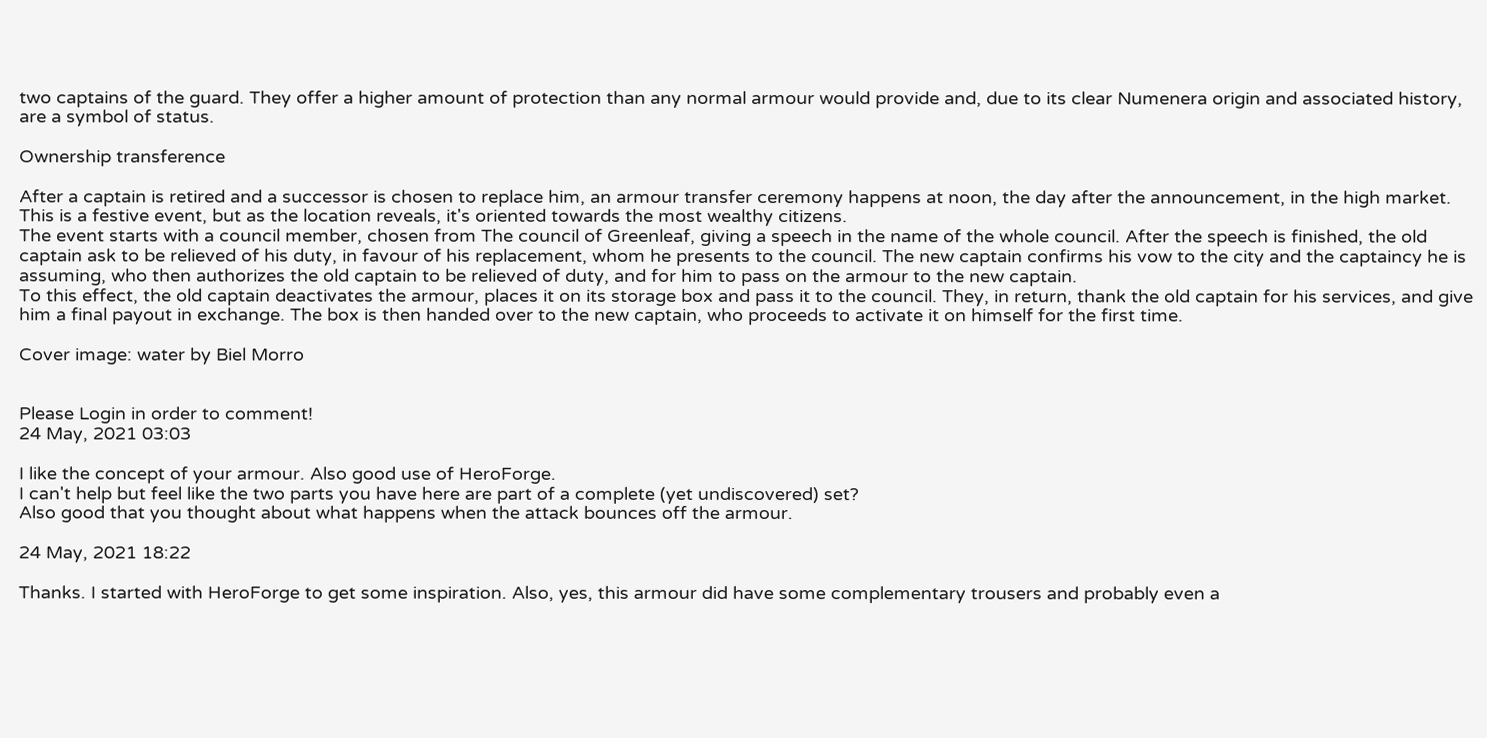two captains of the guard. They offer a higher amount of protection than any normal armour would provide and, due to its clear Numenera origin and associated history, are a symbol of status.

Ownership transference

After a captain is retired and a successor is chosen to replace him, an armour transfer ceremony happens at noon, the day after the announcement, in the high market. This is a festive event, but as the location reveals, it's oriented towards the most wealthy citizens.
The event starts with a council member, chosen from The council of Greenleaf, giving a speech in the name of the whole council. After the speech is finished, the old captain ask to be relieved of his duty, in favour of his replacement, whom he presents to the council. The new captain confirms his vow to the city and the captaincy he is assuming, who then authorizes the old captain to be relieved of duty, and for him to pass on the armour to the new captain.
To this effect, the old captain deactivates the armour, places it on its storage box and pass it to the council. They, in return, thank the old captain for his services, and give him a final payout in exchange. The box is then handed over to the new captain, who proceeds to activate it on himself for the first time.

Cover image: water by Biel Morro


Please Login in order to comment!
24 May, 2021 03:03

I like the concept of your armour. Also good use of HeroForge.
I can't help but feel like the two parts you have here are part of a complete (yet undiscovered) set?
Also good that you thought about what happens when the attack bounces off the armour.

24 May, 2021 18:22

Thanks. I started with HeroForge to get some inspiration. Also, yes, this armour did have some complementary trousers and probably even a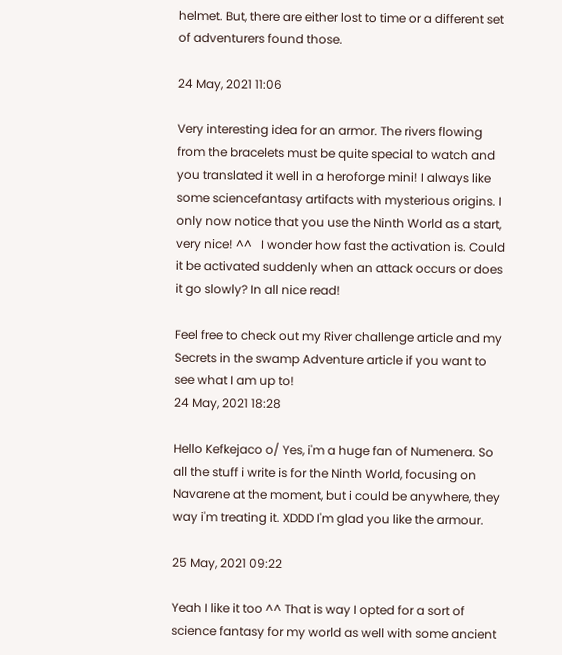helmet. But, there are either lost to time or a different set of adventurers found those.

24 May, 2021 11:06

Very interesting idea for an armor. The rivers flowing from the bracelets must be quite special to watch and you translated it well in a heroforge mini! I always like some sciencefantasy artifacts with mysterious origins. I only now notice that you use the Ninth World as a start, very nice! ^^   I wonder how fast the activation is. Could it be activated suddenly when an attack occurs or does it go slowly? In all nice read!

Feel free to check out my River challenge article and my Secrets in the swamp Adventure article if you want to see what I am up to!
24 May, 2021 18:28

Hello Kefkejaco o/ Yes, i'm a huge fan of Numenera. So all the stuff i write is for the Ninth World, focusing on Navarene at the moment, but i could be anywhere, they way i'm treating it. XDDD I'm glad you like the armour.

25 May, 2021 09:22

Yeah I like it too ^^ That is way I opted for a sort of science fantasy for my world as well with some ancient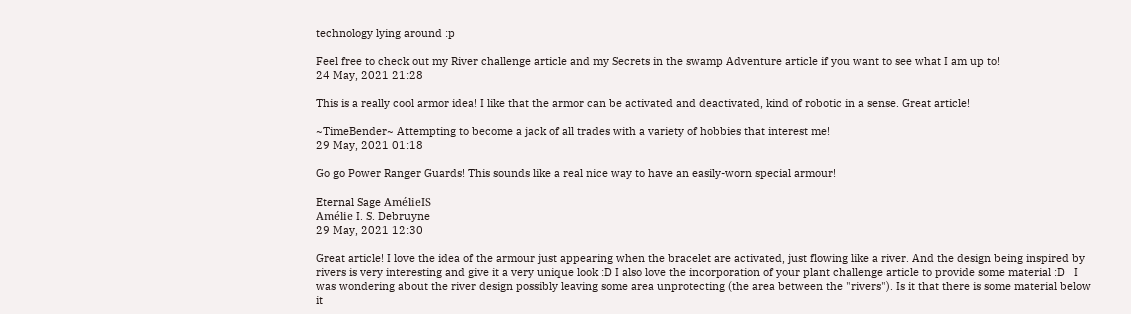technology lying around :p

Feel free to check out my River challenge article and my Secrets in the swamp Adventure article if you want to see what I am up to!
24 May, 2021 21:28

This is a really cool armor idea! I like that the armor can be activated and deactivated, kind of robotic in a sense. Great article!

~TimeBender~ Attempting to become a jack of all trades with a variety of hobbies that interest me!
29 May, 2021 01:18

Go go Power Ranger Guards! This sounds like a real nice way to have an easily-worn special armour!

Eternal Sage AmélieIS
Amélie I. S. Debruyne
29 May, 2021 12:30

Great article! I love the idea of the armour just appearing when the bracelet are activated, just flowing like a river. And the design being inspired by rivers is very interesting and give it a very unique look :D I also love the incorporation of your plant challenge article to provide some material :D   I was wondering about the river design possibly leaving some area unprotecting (the area between the "rivers"). Is it that there is some material below it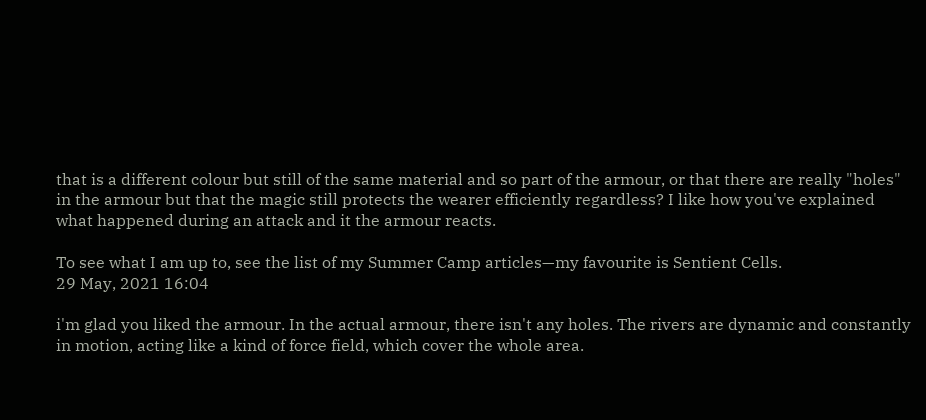that is a different colour but still of the same material and so part of the armour, or that there are really "holes" in the armour but that the magic still protects the wearer efficiently regardless? I like how you've explained what happened during an attack and it the armour reacts.

To see what I am up to, see the list of my Summer Camp articles—my favourite is Sentient Cells.
29 May, 2021 16:04

i'm glad you liked the armour. In the actual armour, there isn't any holes. The rivers are dynamic and constantly in motion, acting like a kind of force field, which cover the whole area.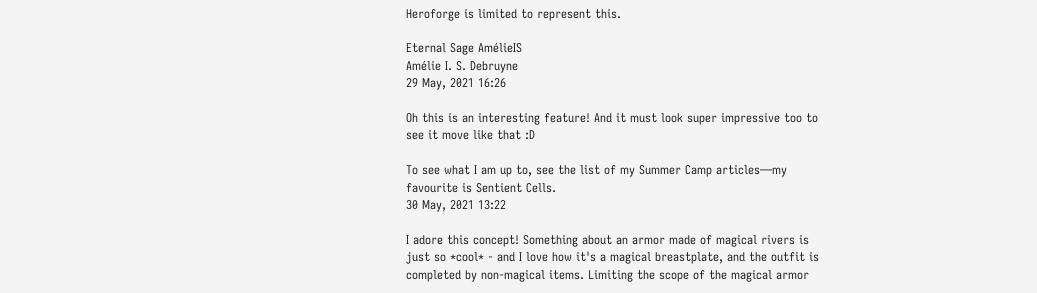Heroforge is limited to represent this.

Eternal Sage AmélieIS
Amélie I. S. Debruyne
29 May, 2021 16:26

Oh this is an interesting feature! And it must look super impressive too to see it move like that :D

To see what I am up to, see the list of my Summer Camp articles—my favourite is Sentient Cells.
30 May, 2021 13:22

I adore this concept! Something about an armor made of magical rivers is just so *cool* - and I love how it's a magical breastplate, and the outfit is completed by non-magical items. Limiting the scope of the magical armor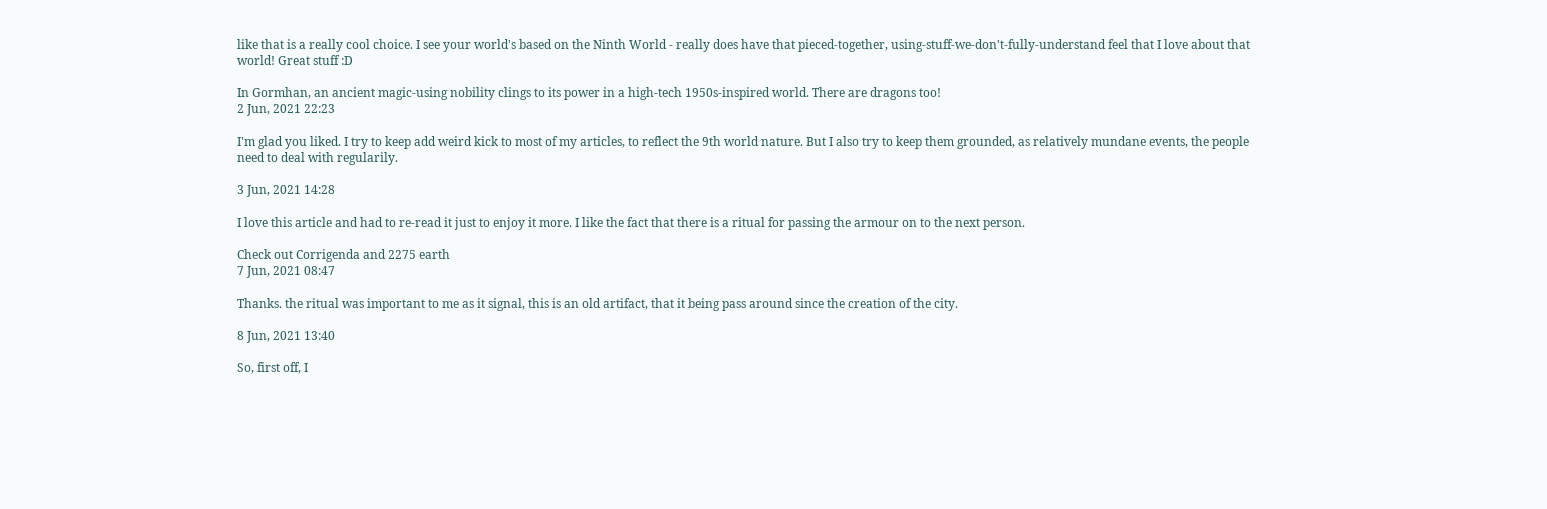like that is a really cool choice. I see your world's based on the Ninth World - really does have that pieced-together, using-stuff-we-don't-fully-understand feel that I love about that world! Great stuff :D

In Gormhan, an ancient magic-using nobility clings to its power in a high-tech 1950s-inspired world. There are dragons too!
2 Jun, 2021 22:23

I'm glad you liked. I try to keep add weird kick to most of my articles, to reflect the 9th world nature. But I also try to keep them grounded, as relatively mundane events, the people need to deal with regularily.

3 Jun, 2021 14:28

I love this article and had to re-read it just to enjoy it more. I like the fact that there is a ritual for passing the armour on to the next person.

Check out Corrigenda and 2275 earth
7 Jun, 2021 08:47

Thanks. the ritual was important to me as it signal, this is an old artifact, that it being pass around since the creation of the city.

8 Jun, 2021 13:40

So, first off, I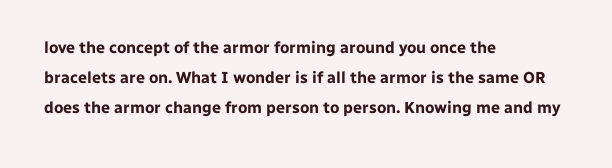love the concept of the armor forming around you once the bracelets are on. What I wonder is if all the armor is the same OR does the armor change from person to person. Knowing me and my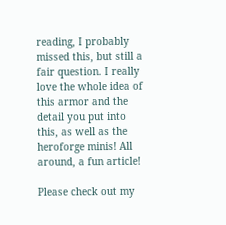reading, I probably missed this, but still a fair question. I really love the whole idea of this armor and the detail you put into this, as well as the heroforge minis! All around, a fun article!

Please check out my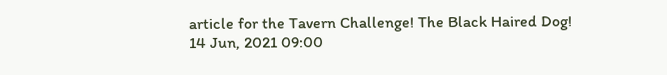article for the Tavern Challenge! The Black Haired Dog!
14 Jun, 2021 09:00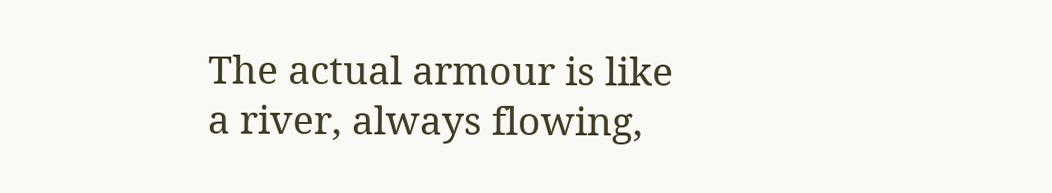The actual armour is like a river, always flowing,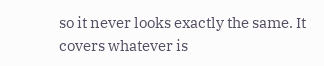so it never looks exactly the same. It covers whatever is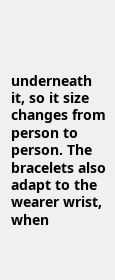underneath it, so it size changes from person to person. The bracelets also adapt to the wearer wrist, when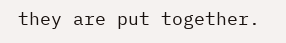they are put together.